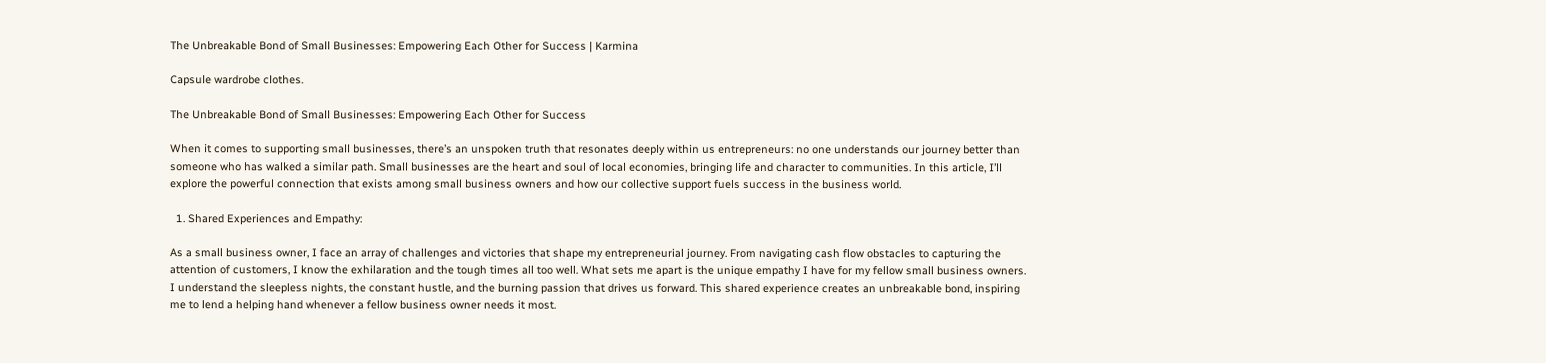The Unbreakable Bond of Small Businesses: Empowering Each Other for Success | Karmina

Capsule wardrobe clothes.

The Unbreakable Bond of Small Businesses: Empowering Each Other for Success

When it comes to supporting small businesses, there’s an unspoken truth that resonates deeply within us entrepreneurs: no one understands our journey better than someone who has walked a similar path. Small businesses are the heart and soul of local economies, bringing life and character to communities. In this article, I’ll explore the powerful connection that exists among small business owners and how our collective support fuels success in the business world.

  1. Shared Experiences and Empathy:

As a small business owner, I face an array of challenges and victories that shape my entrepreneurial journey. From navigating cash flow obstacles to capturing the attention of customers, I know the exhilaration and the tough times all too well. What sets me apart is the unique empathy I have for my fellow small business owners. I understand the sleepless nights, the constant hustle, and the burning passion that drives us forward. This shared experience creates an unbreakable bond, inspiring me to lend a helping hand whenever a fellow business owner needs it most.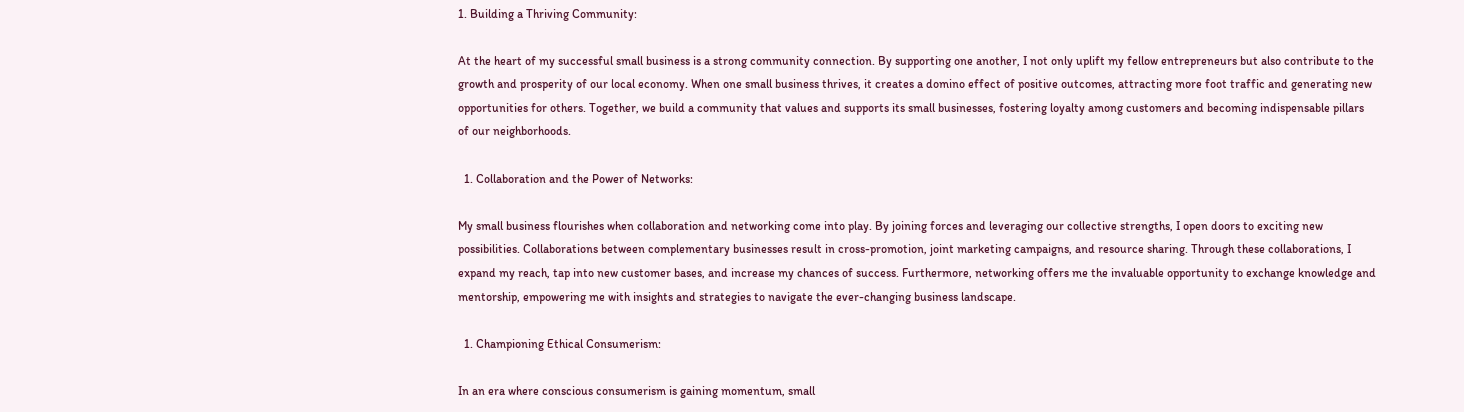1. Building a Thriving Community:

At the heart of my successful small business is a strong community connection. By supporting one another, I not only uplift my fellow entrepreneurs but also contribute to the growth and prosperity of our local economy. When one small business thrives, it creates a domino effect of positive outcomes, attracting more foot traffic and generating new opportunities for others. Together, we build a community that values and supports its small businesses, fostering loyalty among customers and becoming indispensable pillars of our neighborhoods.

  1. Collaboration and the Power of Networks:

My small business flourishes when collaboration and networking come into play. By joining forces and leveraging our collective strengths, I open doors to exciting new possibilities. Collaborations between complementary businesses result in cross-promotion, joint marketing campaigns, and resource sharing. Through these collaborations, I expand my reach, tap into new customer bases, and increase my chances of success. Furthermore, networking offers me the invaluable opportunity to exchange knowledge and mentorship, empowering me with insights and strategies to navigate the ever-changing business landscape.

  1. Championing Ethical Consumerism:

In an era where conscious consumerism is gaining momentum, small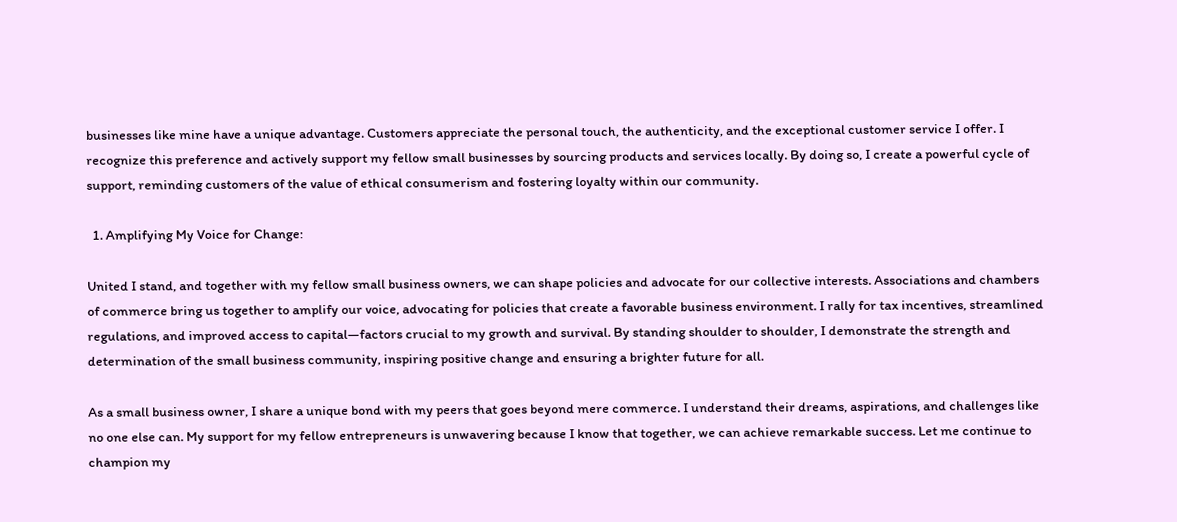businesses like mine have a unique advantage. Customers appreciate the personal touch, the authenticity, and the exceptional customer service I offer. I recognize this preference and actively support my fellow small businesses by sourcing products and services locally. By doing so, I create a powerful cycle of support, reminding customers of the value of ethical consumerism and fostering loyalty within our community.

  1. Amplifying My Voice for Change:

United I stand, and together with my fellow small business owners, we can shape policies and advocate for our collective interests. Associations and chambers of commerce bring us together to amplify our voice, advocating for policies that create a favorable business environment. I rally for tax incentives, streamlined regulations, and improved access to capital—factors crucial to my growth and survival. By standing shoulder to shoulder, I demonstrate the strength and determination of the small business community, inspiring positive change and ensuring a brighter future for all.

As a small business owner, I share a unique bond with my peers that goes beyond mere commerce. I understand their dreams, aspirations, and challenges like no one else can. My support for my fellow entrepreneurs is unwavering because I know that together, we can achieve remarkable success. Let me continue to champion my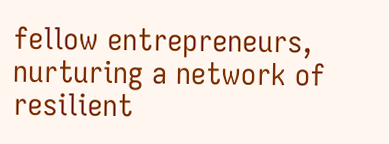fellow entrepreneurs, nurturing a network of resilient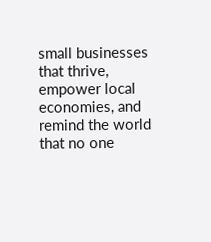small businesses that thrive, empower local economies, and remind the world that no one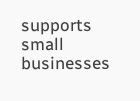supports small businesses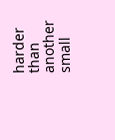harder than another small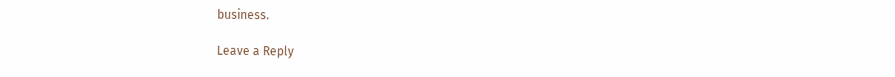business.

Leave a Reply